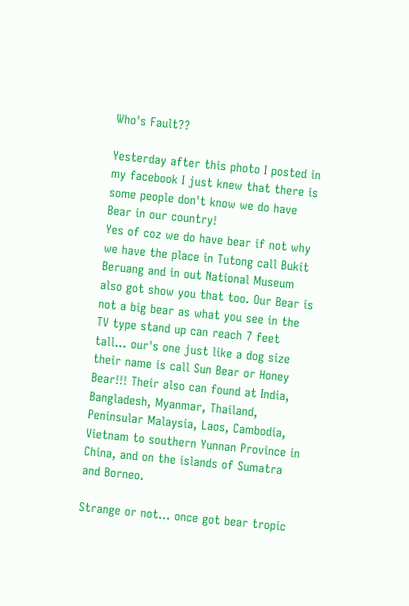Who's Fault??

Yesterday after this photo I posted in my facebook I just knew that there is some people don't know we do have Bear in our country!
Yes of coz we do have bear if not why we have the place in Tutong call Bukit Beruang and in out National Museum also got show you that too. Our Bear is not a big bear as what you see in the TV type stand up can reach 7 feet tall... our's one just like a dog size their name is call Sun Bear or Honey Bear!!! Their also can found at India, Bangladesh, Myanmar, Thailand, Peninsular Malaysia, Laos, Cambodia, Vietnam to southern Yunnan Province in China, and on the islands of Sumatra and Borneo.

Strange or not... once got bear tropic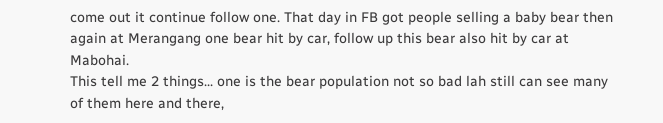come out it continue follow one. That day in FB got people selling a baby bear then again at Merangang one bear hit by car, follow up this bear also hit by car at Mabohai.
This tell me 2 things... one is the bear population not so bad lah still can see many of them here and there,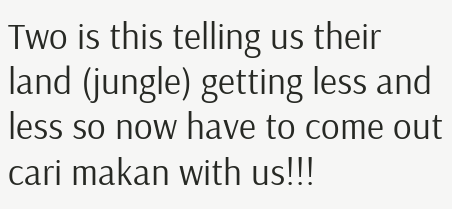Two is this telling us their land (jungle) getting less and less so now have to come out cari makan with us!!!